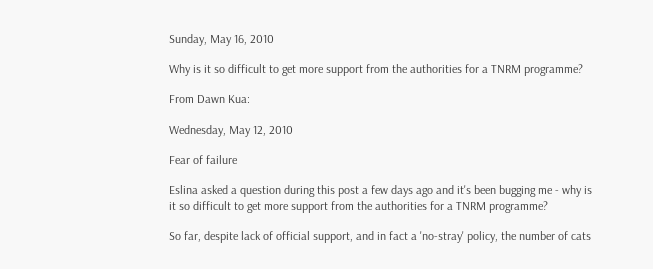Sunday, May 16, 2010

Why is it so difficult to get more support from the authorities for a TNRM programme?

From Dawn Kua:

Wednesday, May 12, 2010

Fear of failure

Eslina asked a question during this post a few days ago and it's been bugging me - why is it so difficult to get more support from the authorities for a TNRM programme?

So far, despite lack of official support, and in fact a 'no-stray' policy, the number of cats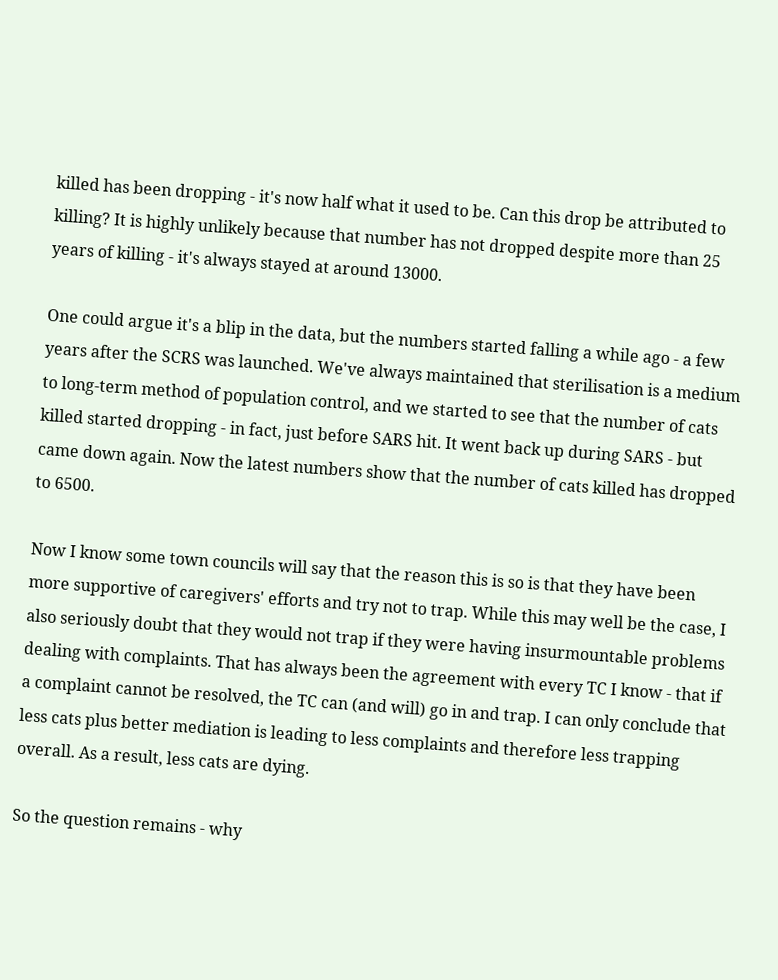killed has been dropping - it's now half what it used to be. Can this drop be attributed to killing? It is highly unlikely because that number has not dropped despite more than 25 years of killing - it's always stayed at around 13000.

One could argue it's a blip in the data, but the numbers started falling a while ago - a few years after the SCRS was launched. We've always maintained that sterilisation is a medium to long-term method of population control, and we started to see that the number of cats killed started dropping - in fact, just before SARS hit. It went back up during SARS - but came down again. Now the latest numbers show that the number of cats killed has dropped to 6500.

Now I know some town councils will say that the reason this is so is that they have been more supportive of caregivers' efforts and try not to trap. While this may well be the case, I also seriously doubt that they would not trap if they were having insurmountable problems dealing with complaints. That has always been the agreement with every TC I know - that if a complaint cannot be resolved, the TC can (and will) go in and trap. I can only conclude that less cats plus better mediation is leading to less complaints and therefore less trapping overall. As a result, less cats are dying.

So the question remains - why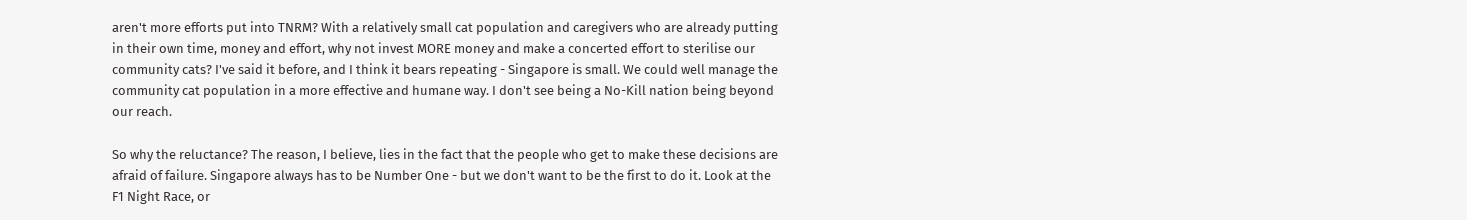aren't more efforts put into TNRM? With a relatively small cat population and caregivers who are already putting in their own time, money and effort, why not invest MORE money and make a concerted effort to sterilise our community cats? I've said it before, and I think it bears repeating - Singapore is small. We could well manage the community cat population in a more effective and humane way. I don't see being a No-Kill nation being beyond our reach.

So why the reluctance? The reason, I believe, lies in the fact that the people who get to make these decisions are afraid of failure. Singapore always has to be Number One - but we don't want to be the first to do it. Look at the F1 Night Race, or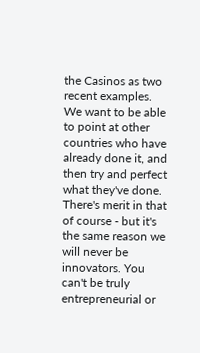the Casinos as two recent examples. We want to be able to point at other countries who have already done it, and then try and perfect what they've done. There's merit in that of course - but it's the same reason we will never be innovators. You can't be truly entrepreneurial or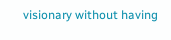visionary without having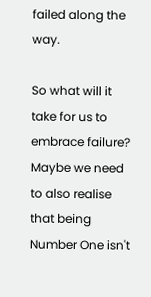failed along the way.

So what will it take for us to embrace failure? Maybe we need to also realise that being Number One isn't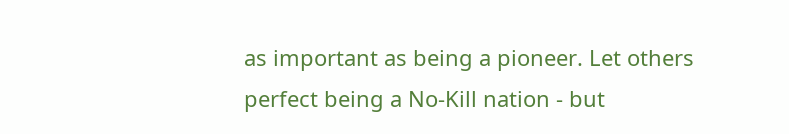as important as being a pioneer. Let others perfect being a No-Kill nation - but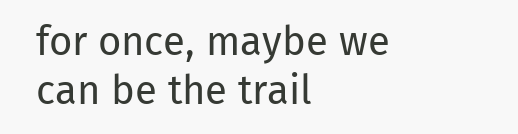for once, maybe we can be the trail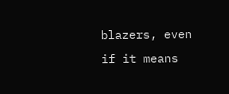blazers, even if it means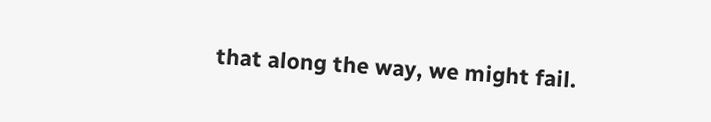that along the way, we might fail.